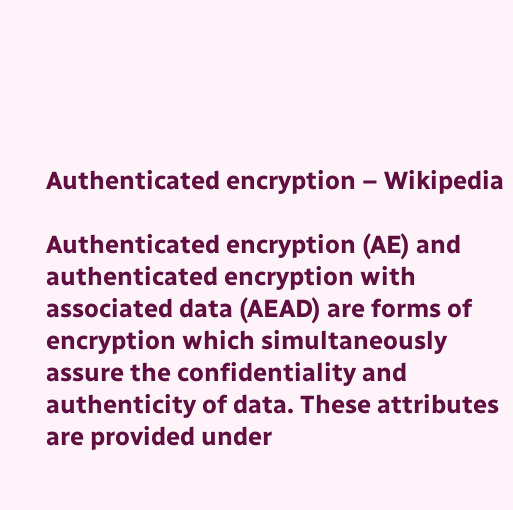Authenticated encryption – Wikipedia

Authenticated encryption (AE) and authenticated encryption with associated data (AEAD) are forms of encryption which simultaneously assure the confidentiality and authenticity of data. These attributes are provided under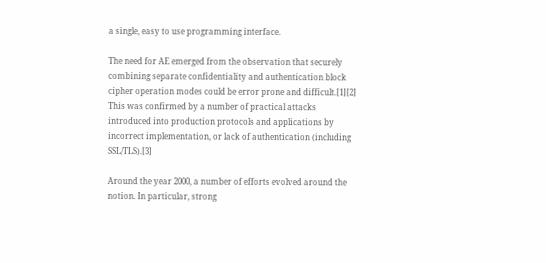a single, easy to use programming interface.

The need for AE emerged from the observation that securely combining separate confidentiality and authentication block cipher operation modes could be error prone and difficult.[1][2] This was confirmed by a number of practical attacks introduced into production protocols and applications by incorrect implementation, or lack of authentication (including SSL/TLS).[3]

Around the year 2000, a number of efforts evolved around the notion. In particular, strong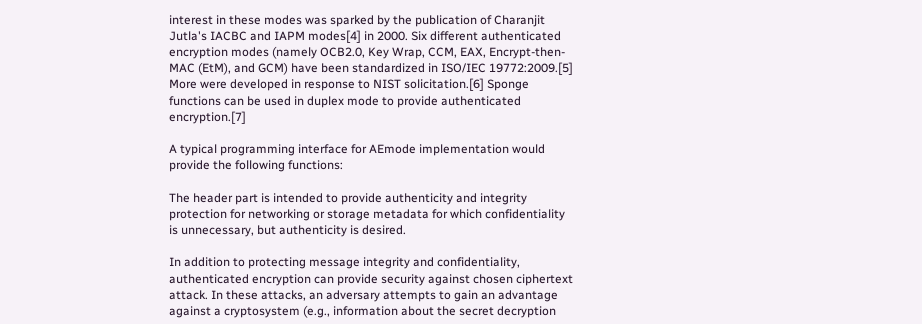interest in these modes was sparked by the publication of Charanjit Jutla's IACBC and IAPM modes[4] in 2000. Six different authenticated encryption modes (namely OCB2.0, Key Wrap, CCM, EAX, Encrypt-then-MAC (EtM), and GCM) have been standardized in ISO/IEC 19772:2009.[5] More were developed in response to NIST solicitation.[6] Sponge functions can be used in duplex mode to provide authenticated encryption.[7]

A typical programming interface for AEmode implementation would provide the following functions:

The header part is intended to provide authenticity and integrity protection for networking or storage metadata for which confidentiality is unnecessary, but authenticity is desired.

In addition to protecting message integrity and confidentiality, authenticated encryption can provide security against chosen ciphertext attack. In these attacks, an adversary attempts to gain an advantage against a cryptosystem (e.g., information about the secret decryption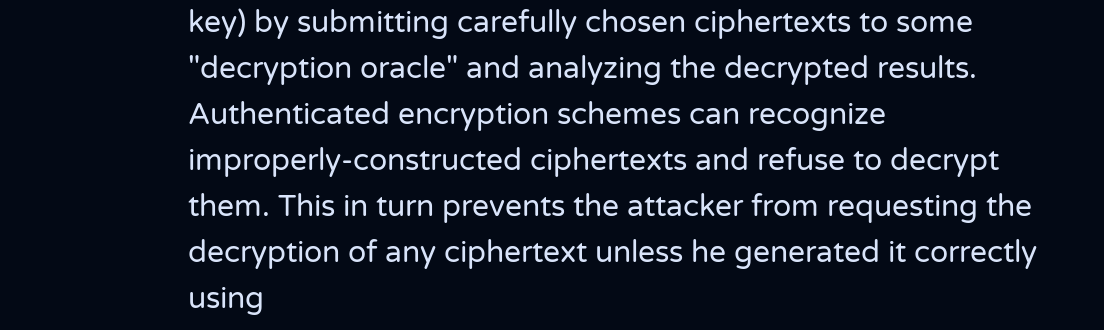key) by submitting carefully chosen ciphertexts to some "decryption oracle" and analyzing the decrypted results. Authenticated encryption schemes can recognize improperly-constructed ciphertexts and refuse to decrypt them. This in turn prevents the attacker from requesting the decryption of any ciphertext unless he generated it correctly using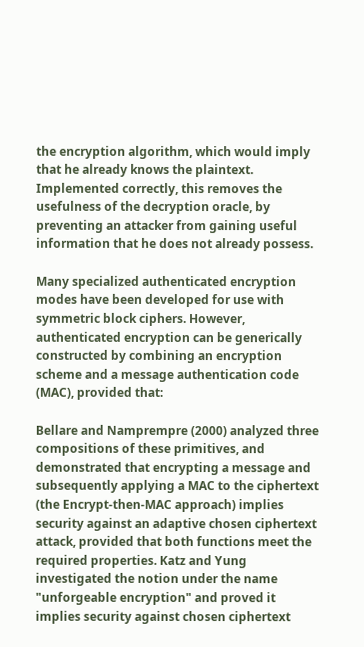the encryption algorithm, which would imply that he already knows the plaintext. Implemented correctly, this removes the usefulness of the decryption oracle, by preventing an attacker from gaining useful information that he does not already possess.

Many specialized authenticated encryption modes have been developed for use with symmetric block ciphers. However, authenticated encryption can be generically constructed by combining an encryption scheme and a message authentication code (MAC), provided that:

Bellare and Namprempre (2000) analyzed three compositions of these primitives, and demonstrated that encrypting a message and subsequently applying a MAC to the ciphertext (the Encrypt-then-MAC approach) implies security against an adaptive chosen ciphertext attack, provided that both functions meet the required properties. Katz and Yung investigated the notion under the name "unforgeable encryption" and proved it implies security against chosen ciphertext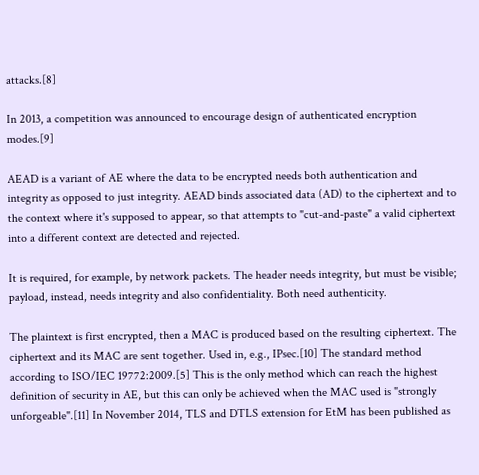attacks.[8]

In 2013, a competition was announced to encourage design of authenticated encryption modes.[9]

AEAD is a variant of AE where the data to be encrypted needs both authentication and integrity as opposed to just integrity. AEAD binds associated data (AD) to the ciphertext and to the context where it's supposed to appear, so that attempts to "cut-and-paste" a valid ciphertext into a different context are detected and rejected.

It is required, for example, by network packets. The header needs integrity, but must be visible; payload, instead, needs integrity and also confidentiality. Both need authenticity.

The plaintext is first encrypted, then a MAC is produced based on the resulting ciphertext. The ciphertext and its MAC are sent together. Used in, e.g., IPsec.[10] The standard method according to ISO/IEC 19772:2009.[5] This is the only method which can reach the highest definition of security in AE, but this can only be achieved when the MAC used is "strongly unforgeable".[11] In November 2014, TLS and DTLS extension for EtM has been published as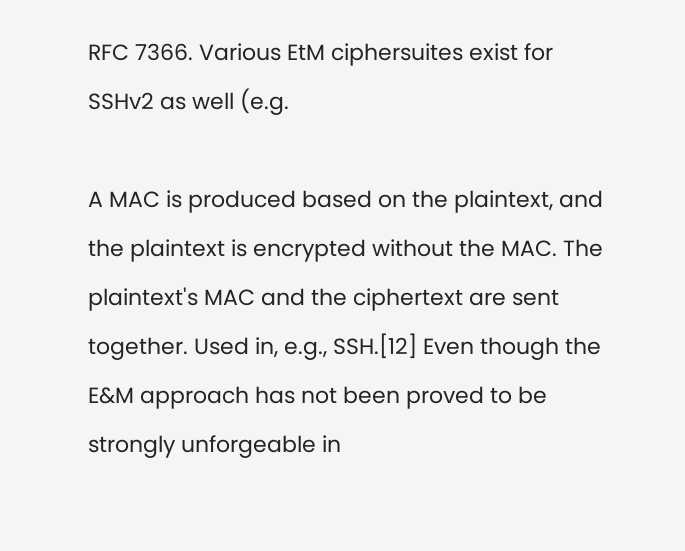RFC 7366. Various EtM ciphersuites exist for SSHv2 as well (e.g.

A MAC is produced based on the plaintext, and the plaintext is encrypted without the MAC. The plaintext's MAC and the ciphertext are sent together. Used in, e.g., SSH.[12] Even though the E&M approach has not been proved to be strongly unforgeable in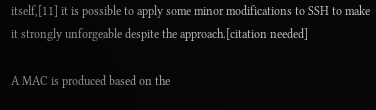itself,[11] it is possible to apply some minor modifications to SSH to make it strongly unforgeable despite the approach.[citation needed]

A MAC is produced based on the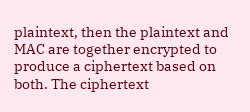plaintext, then the plaintext and MAC are together encrypted to produce a ciphertext based on both. The ciphertext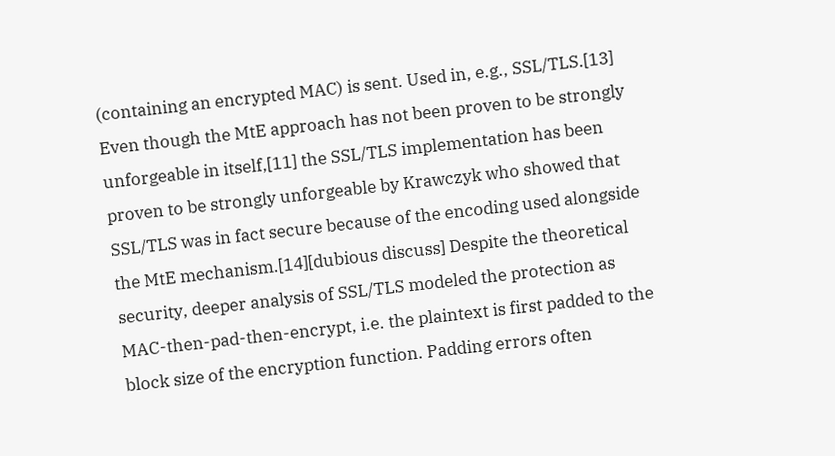(containing an encrypted MAC) is sent. Used in, e.g., SSL/TLS.[13] Even though the MtE approach has not been proven to be strongly unforgeable in itself,[11] the SSL/TLS implementation has been proven to be strongly unforgeable by Krawczyk who showed that SSL/TLS was in fact secure because of the encoding used alongside the MtE mechanism.[14][dubious discuss] Despite the theoretical security, deeper analysis of SSL/TLS modeled the protection as MAC-then-pad-then-encrypt, i.e. the plaintext is first padded to the block size of the encryption function. Padding errors often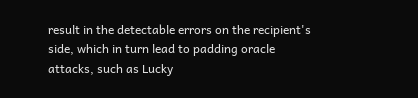result in the detectable errors on the recipient's side, which in turn lead to padding oracle attacks, such as Lucky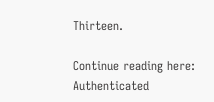Thirteen.

Continue reading here:
Authenticated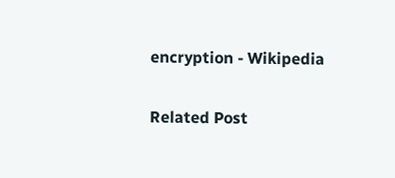encryption - Wikipedia

Related Post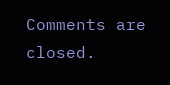Comments are closed.